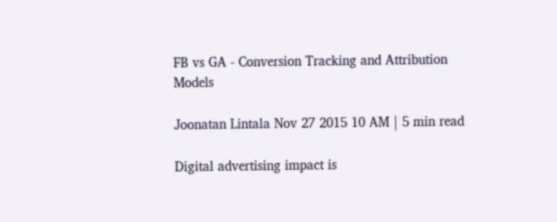FB vs GA - Conversion Tracking and Attribution Models

Joonatan Lintala Nov 27 2015 10 AM | 5 min read

Digital advertising impact is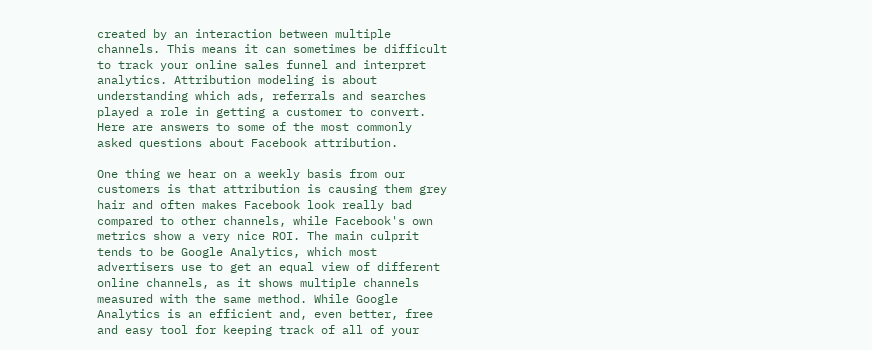created by an interaction between multiple channels. This means it can sometimes be difficult to track your online sales funnel and interpret analytics. Attribution modeling is about understanding which ads, referrals and searches played a role in getting a customer to convert. Here are answers to some of the most commonly asked questions about Facebook attribution.

One thing we hear on a weekly basis from our customers is that attribution is causing them grey hair and often makes Facebook look really bad compared to other channels, while Facebook's own metrics show a very nice ROI. The main culprit tends to be Google Analytics, which most advertisers use to get an equal view of different online channels, as it shows multiple channels measured with the same method. While Google Analytics is an efficient and, even better, free and easy tool for keeping track of all of your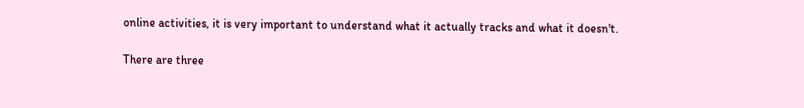online activities, it is very important to understand what it actually tracks and what it doesn't.

There are three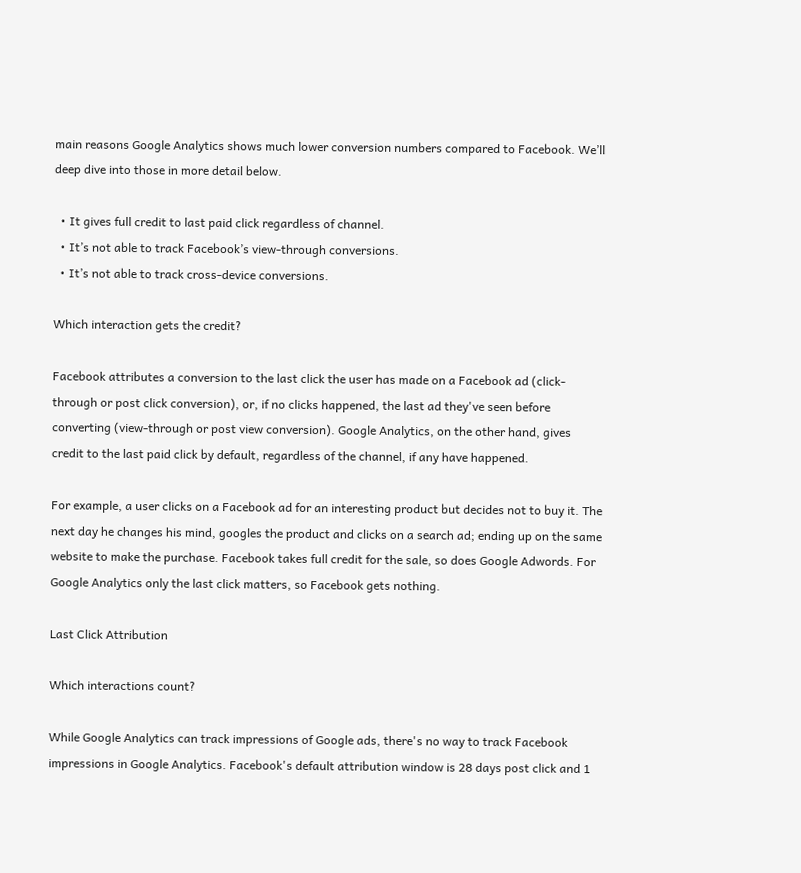main reasons Google Analytics shows much lower conversion numbers compared to Facebook. We’ll deep dive into those in more detail below.

  • It gives full credit to last paid click regardless of channel.
  • It’s not able to track Facebook’s view-through conversions.
  • It’s not able to track cross-device conversions.

Which interaction gets the credit?

Facebook attributes a conversion to the last click the user has made on a Facebook ad (click-through or post click conversion), or, if no clicks happened, the last ad they've seen before converting (view-through or post view conversion). Google Analytics, on the other hand, gives credit to the last paid click by default, regardless of the channel, if any have happened.

For example, a user clicks on a Facebook ad for an interesting product but decides not to buy it. The next day he changes his mind, googles the product and clicks on a search ad; ending up on the same website to make the purchase. Facebook takes full credit for the sale, so does Google Adwords. For Google Analytics only the last click matters, so Facebook gets nothing.

Last Click Attribution

Which interactions count?

While Google Analytics can track impressions of Google ads, there's no way to track Facebook impressions in Google Analytics. Facebook's default attribution window is 28 days post click and 1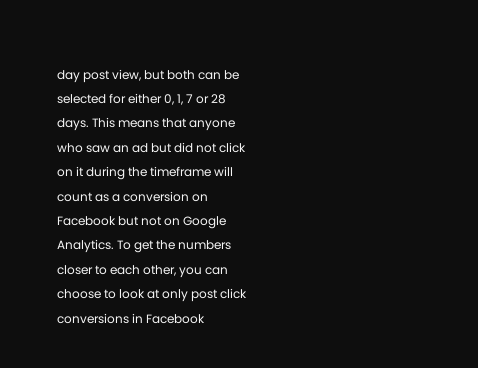day post view, but both can be selected for either 0, 1, 7 or 28 days. This means that anyone who saw an ad but did not click on it during the timeframe will count as a conversion on Facebook but not on Google Analytics. To get the numbers closer to each other, you can choose to look at only post click conversions in Facebook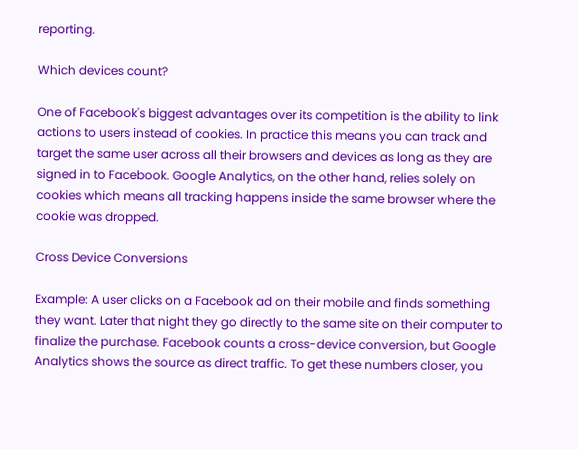reporting.

Which devices count?

One of Facebook's biggest advantages over its competition is the ability to link actions to users instead of cookies. In practice this means you can track and target the same user across all their browsers and devices as long as they are signed in to Facebook. Google Analytics, on the other hand, relies solely on cookies which means all tracking happens inside the same browser where the cookie was dropped.

Cross Device Conversions

Example: A user clicks on a Facebook ad on their mobile and finds something they want. Later that night they go directly to the same site on their computer to finalize the purchase. Facebook counts a cross-device conversion, but Google Analytics shows the source as direct traffic. To get these numbers closer, you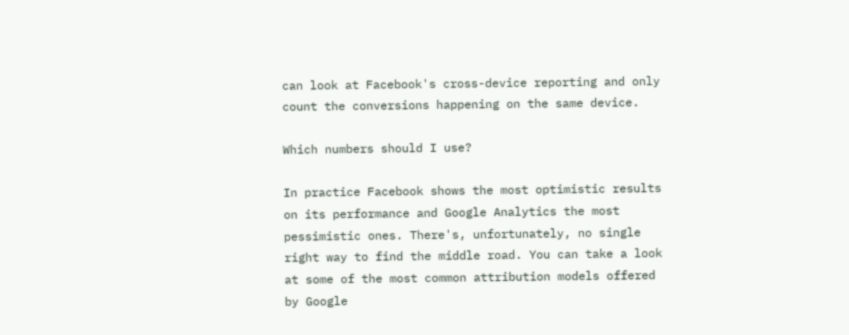can look at Facebook's cross-device reporting and only count the conversions happening on the same device.

Which numbers should I use?

In practice Facebook shows the most optimistic results on its performance and Google Analytics the most pessimistic ones. There's, unfortunately, no single right way to find the middle road. You can take a look at some of the most common attribution models offered by Google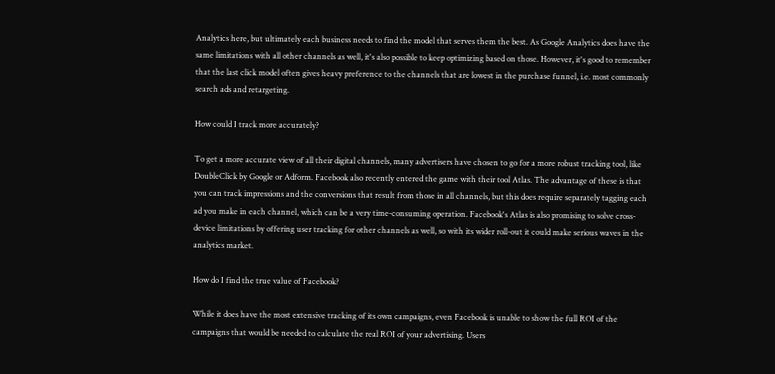Analytics here, but ultimately each business needs to find the model that serves them the best. As Google Analytics does have the same limitations with all other channels as well, it's also possible to keep optimizing based on those. However, it's good to remember that the last click model often gives heavy preference to the channels that are lowest in the purchase funnel, i.e. most commonly search ads and retargeting.

How could I track more accurately?

To get a more accurate view of all their digital channels, many advertisers have chosen to go for a more robust tracking tool, like DoubleClick by Google or Adform. Facebook also recently entered the game with their tool Atlas. The advantage of these is that you can track impressions and the conversions that result from those in all channels, but this does require separately tagging each ad you make in each channel, which can be a very time-consuming operation. Facebook's Atlas is also promising to solve cross-device limitations by offering user tracking for other channels as well, so with its wider roll-out it could make serious waves in the analytics market.

How do I find the true value of Facebook?

While it does have the most extensive tracking of its own campaigns, even Facebook is unable to show the full ROI of the campaigns that would be needed to calculate the real ROI of your advertising. Users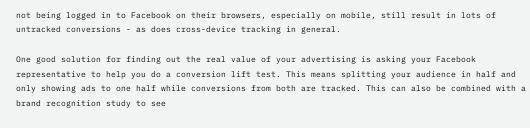not being logged in to Facebook on their browsers, especially on mobile, still result in lots of untracked conversions - as does cross-device tracking in general.

One good solution for finding out the real value of your advertising is asking your Facebook representative to help you do a conversion lift test. This means splitting your audience in half and only showing ads to one half while conversions from both are tracked. This can also be combined with a brand recognition study to see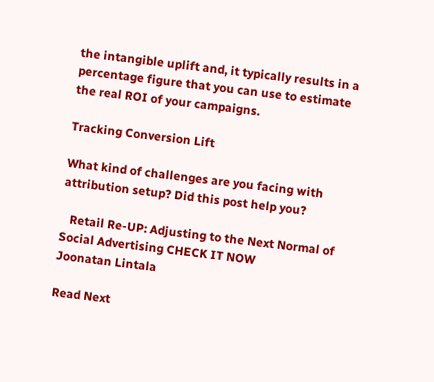the intangible uplift and, it typically results in a percentage figure that you can use to estimate the real ROI of your campaigns.

Tracking Conversion Lift

What kind of challenges are you facing with attribution setup? Did this post help you?

   Retail Re-UP: Adjusting to the Next Normal of Social Advertising CHECK IT NOW
Joonatan Lintala

Read Next